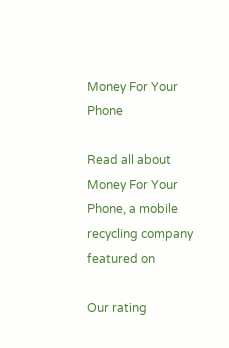Money For Your Phone

Read all about Money For Your Phone, a mobile recycling company featured on

Our rating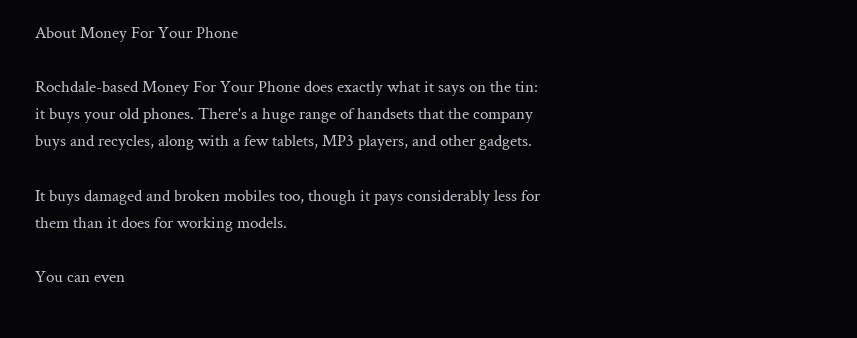About Money For Your Phone

Rochdale-based Money For Your Phone does exactly what it says on the tin: it buys your old phones. There's a huge range of handsets that the company buys and recycles, along with a few tablets, MP3 players, and other gadgets.

It buys damaged and broken mobiles too, though it pays considerably less for them than it does for working models.

You can even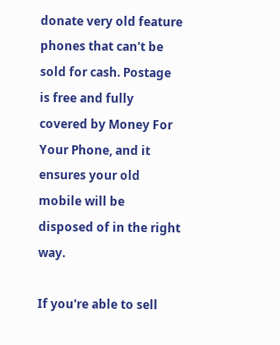donate very old feature phones that can't be sold for cash. Postage is free and fully covered by Money For Your Phone, and it ensures your old mobile will be disposed of in the right way.

If you're able to sell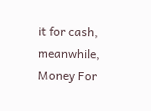it for cash, meanwhile, Money For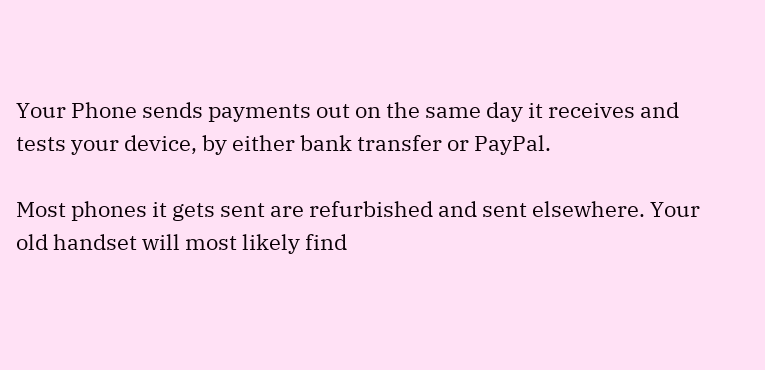Your Phone sends payments out on the same day it receives and tests your device, by either bank transfer or PayPal.

Most phones it gets sent are refurbished and sent elsewhere. Your old handset will most likely find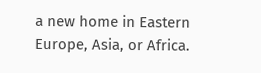a new home in Eastern Europe, Asia, or Africa.